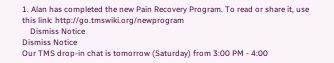1. Alan has completed the new Pain Recovery Program. To read or share it, use this link: http://go.tmswiki.org/newprogram
    Dismiss Notice
Dismiss Notice
Our TMS drop-in chat is tomorrow (Saturday) from 3:00 PM - 4:00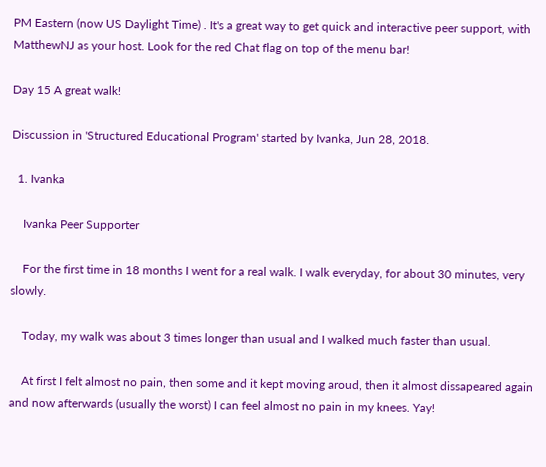PM Eastern (now US Daylight Time) . It's a great way to get quick and interactive peer support, with MatthewNJ as your host. Look for the red Chat flag on top of the menu bar!

Day 15 A great walk!

Discussion in 'Structured Educational Program' started by Ivanka, Jun 28, 2018.

  1. Ivanka

    Ivanka Peer Supporter

    For the first time in 18 months I went for a real walk. I walk everyday, for about 30 minutes, very slowly.

    Today, my walk was about 3 times longer than usual and I walked much faster than usual.

    At first I felt almost no pain, then some and it kept moving aroud, then it almost dissapeared again and now afterwards (usually the worst) I can feel almost no pain in my knees. Yay!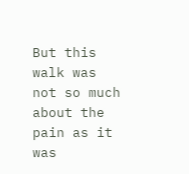But this walk was not so much about the pain as it was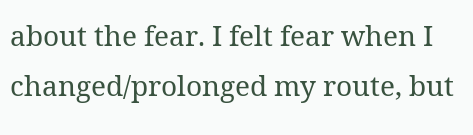about the fear. I felt fear when I changed/prolonged my route, but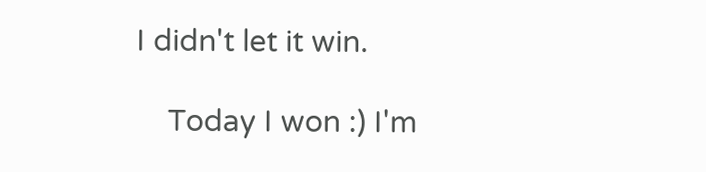I didn't let it win.

    Today I won :) I'm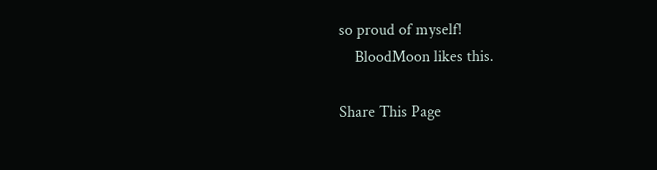so proud of myself!
    BloodMoon likes this.

Share This Page